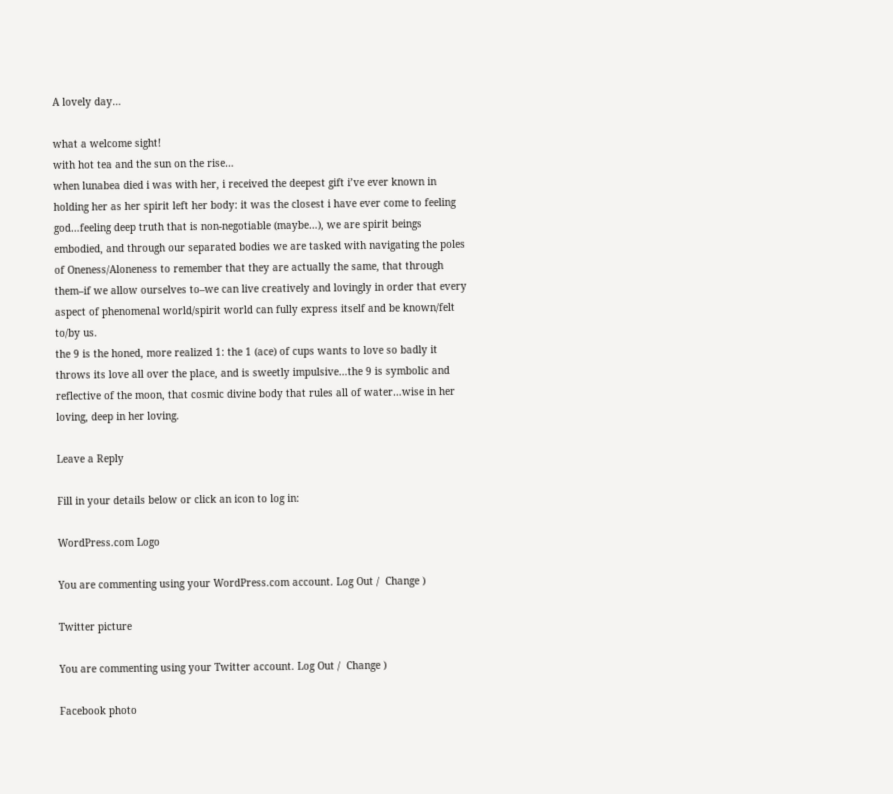A lovely day…

what a welcome sight!
with hot tea and the sun on the rise…
when lunabea died i was with her, i received the deepest gift i’ve ever known in holding her as her spirit left her body: it was the closest i have ever come to feeling god…feeling deep truth that is non-negotiable (maybe…), we are spirit beings embodied, and through our separated bodies we are tasked with navigating the poles of Oneness/Aloneness to remember that they are actually the same, that through them–if we allow ourselves to–we can live creatively and lovingly in order that every aspect of phenomenal world/spirit world can fully express itself and be known/felt to/by us.
the 9 is the honed, more realized 1: the 1 (ace) of cups wants to love so badly it throws its love all over the place, and is sweetly impulsive…the 9 is symbolic and reflective of the moon, that cosmic divine body that rules all of water…wise in her loving, deep in her loving.

Leave a Reply

Fill in your details below or click an icon to log in:

WordPress.com Logo

You are commenting using your WordPress.com account. Log Out /  Change )

Twitter picture

You are commenting using your Twitter account. Log Out /  Change )

Facebook photo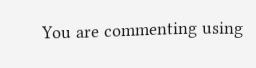You are commenting using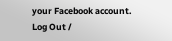your Facebook account. Log Out /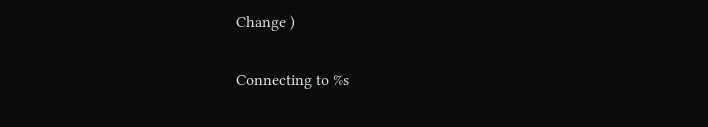Change )

Connecting to %s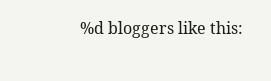%d bloggers like this: